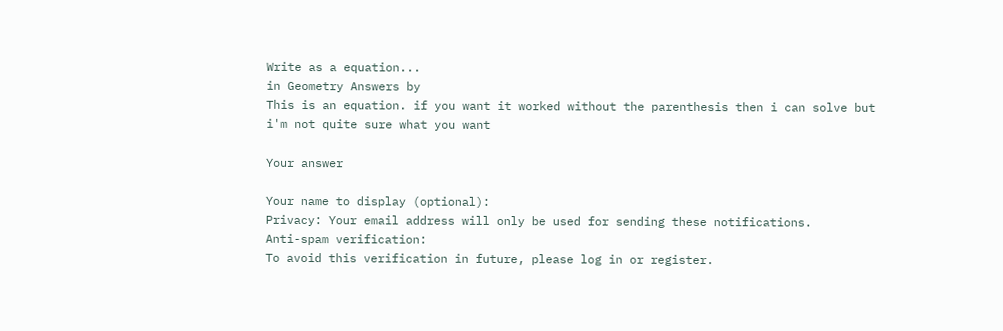Write as a equation...
in Geometry Answers by
This is an equation. if you want it worked without the parenthesis then i can solve but i'm not quite sure what you want

Your answer

Your name to display (optional):
Privacy: Your email address will only be used for sending these notifications.
Anti-spam verification:
To avoid this verification in future, please log in or register.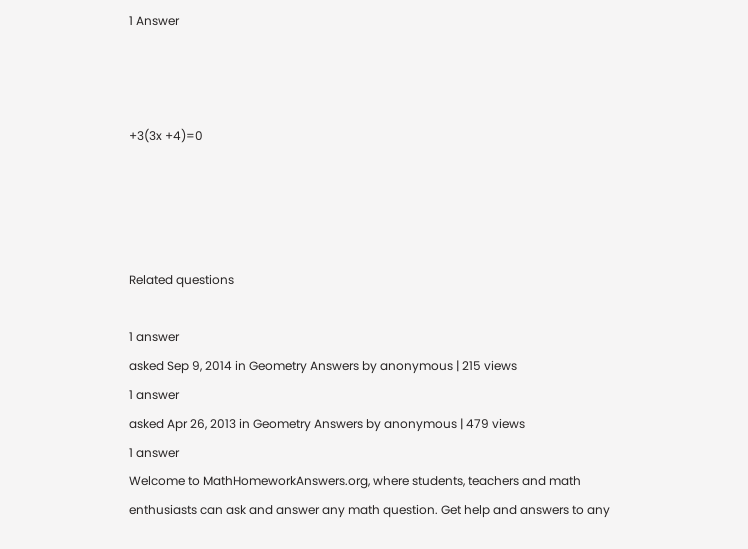1 Answer



+3(3x +4)=0




Related questions

1 answer
asked Sep 9, 2014 in Geometry Answers by anonymous | 215 views
1 answer
asked Apr 26, 2013 in Geometry Answers by anonymous | 479 views
1 answer
Welcome to MathHomeworkAnswers.org, where students, teachers and math enthusiasts can ask and answer any math question. Get help and answers to any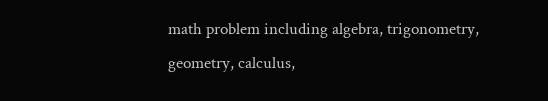math problem including algebra, trigonometry, geometry, calculus,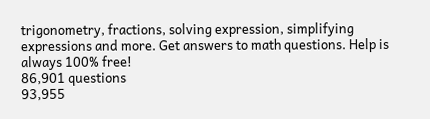trigonometry, fractions, solving expression, simplifying expressions and more. Get answers to math questions. Help is always 100% free!
86,901 questions
93,955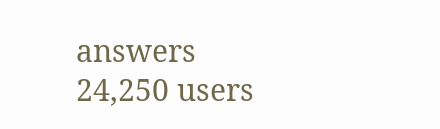answers
24,250 users